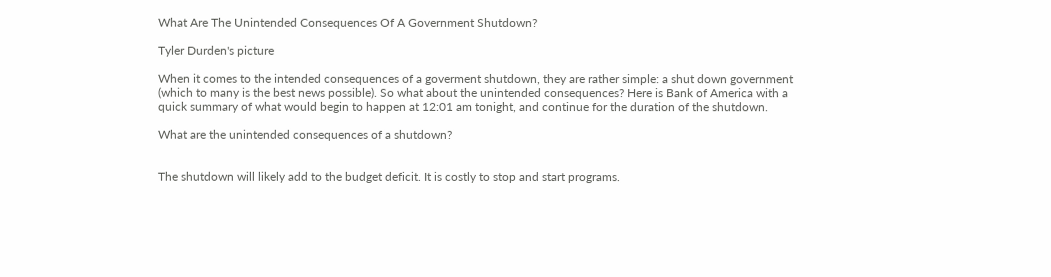What Are The Unintended Consequences Of A Government Shutdown?

Tyler Durden's picture

When it comes to the intended consequences of a goverment shutdown, they are rather simple: a shut down government (which to many is the best news possible). So what about the unintended consequences? Here is Bank of America with a quick summary of what would begin to happen at 12:01 am tonight, and continue for the duration of the shutdown.

What are the unintended consequences of a shutdown?


The shutdown will likely add to the budget deficit. It is costly to stop and start programs.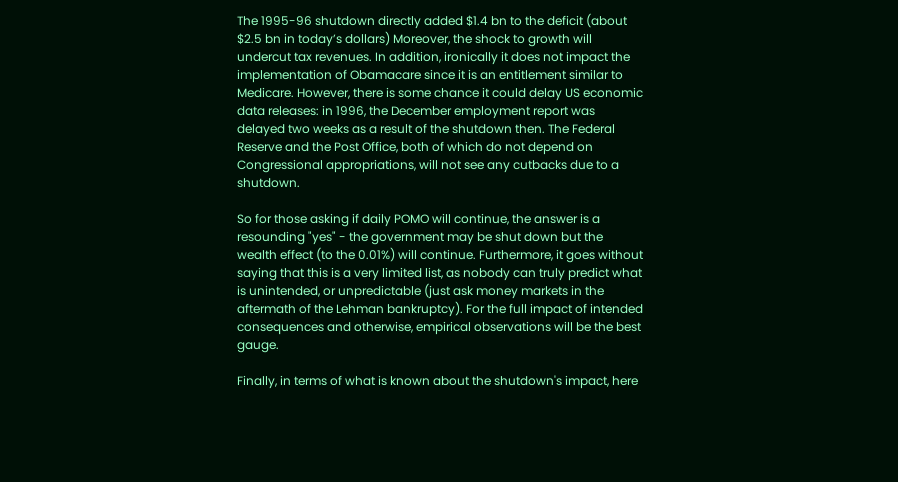The 1995-96 shutdown directly added $1.4 bn to the deficit (about $2.5 bn in today’s dollars) Moreover, the shock to growth will undercut tax revenues. In addition, ironically it does not impact the implementation of Obamacare since it is an entitlement similar to Medicare. However, there is some chance it could delay US economic data releases: in 1996, the December employment report was delayed two weeks as a result of the shutdown then. The Federal Reserve and the Post Office, both of which do not depend on Congressional appropriations, will not see any cutbacks due to a shutdown.

So for those asking if daily POMO will continue, the answer is a resounding "yes" - the government may be shut down but the wealth effect (to the 0.01%) will continue. Furthermore, it goes without saying that this is a very limited list, as nobody can truly predict what is unintended, or unpredictable (just ask money markets in the aftermath of the Lehman bankruptcy). For the full impact of intended consequences and otherwise, empirical observations will be the best gauge.

Finally, in terms of what is known about the shutdown's impact, here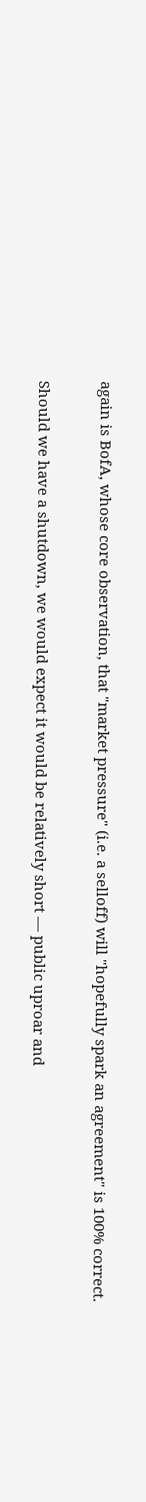again is BofA, whose core observation, that "market pressure" (i.e. a selloff) will "hopefully spark an agreement" is 100% correct.

Should we have a shutdown, we would expect it would be relatively short — public uproar and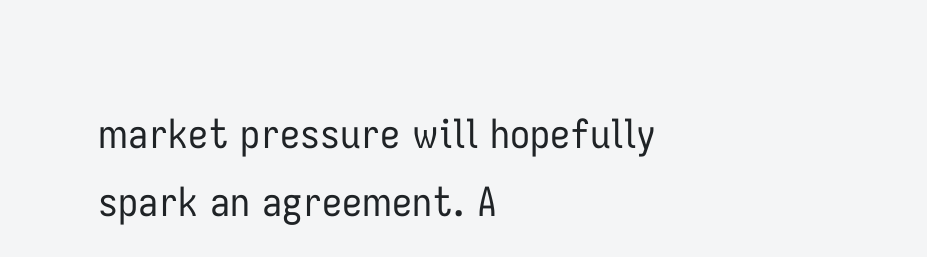market pressure will hopefully spark an agreement. A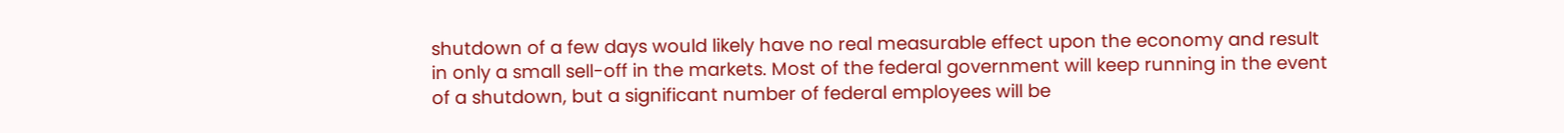shutdown of a few days would likely have no real measurable effect upon the economy and result in only a small sell-off in the markets. Most of the federal government will keep running in the event of a shutdown, but a significant number of federal employees will be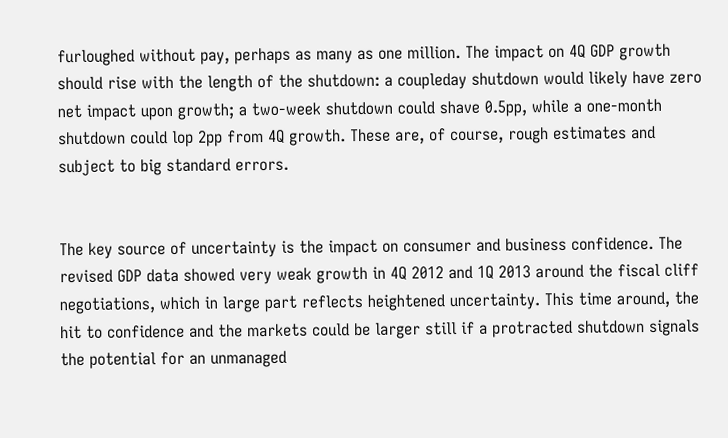furloughed without pay, perhaps as many as one million. The impact on 4Q GDP growth should rise with the length of the shutdown: a coupleday shutdown would likely have zero net impact upon growth; a two-week shutdown could shave 0.5pp, while a one-month shutdown could lop 2pp from 4Q growth. These are, of course, rough estimates and subject to big standard errors.


The key source of uncertainty is the impact on consumer and business confidence. The revised GDP data showed very weak growth in 4Q 2012 and 1Q 2013 around the fiscal cliff negotiations, which in large part reflects heightened uncertainty. This time around, the hit to confidence and the markets could be larger still if a protracted shutdown signals the potential for an unmanaged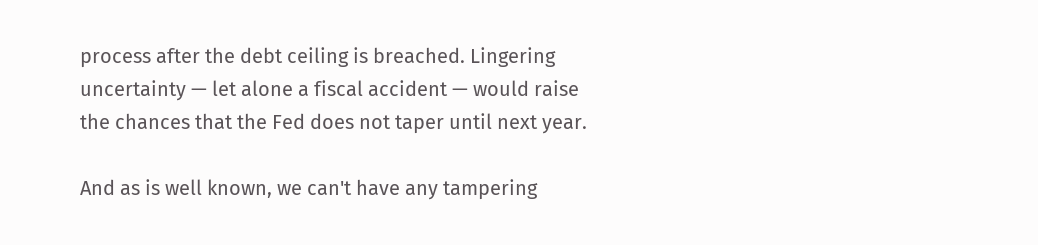process after the debt ceiling is breached. Lingering uncertainty — let alone a fiscal accident — would raise the chances that the Fed does not taper until next year.

And as is well known, we can't have any tampering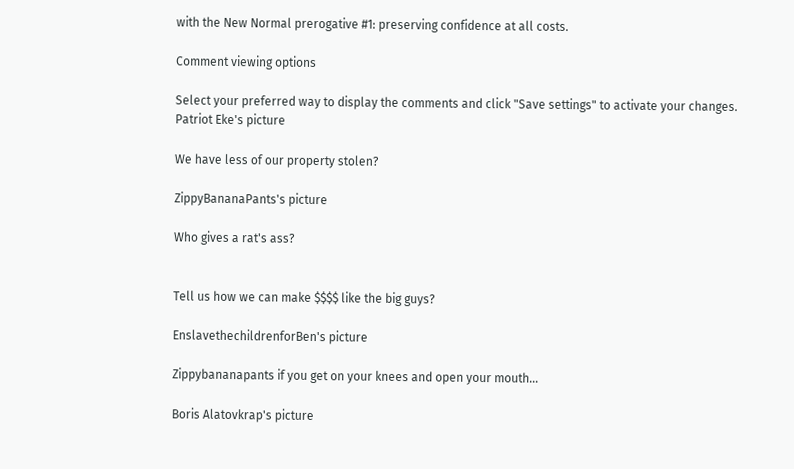with the New Normal prerogative #1: preserving confidence at all costs.

Comment viewing options

Select your preferred way to display the comments and click "Save settings" to activate your changes.
Patriot Eke's picture

We have less of our property stolen?

ZippyBananaPants's picture

Who gives a rat's ass?


Tell us how we can make $$$$ like the big guys?

EnslavethechildrenforBen's picture

Zippybananapants if you get on your knees and open your mouth...

Boris Alatovkrap's picture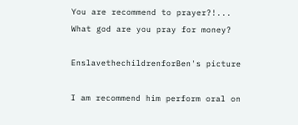You are recommend to prayer?!... What god are you pray for money?

EnslavethechildrenforBen's picture

I am recommend him perform oral on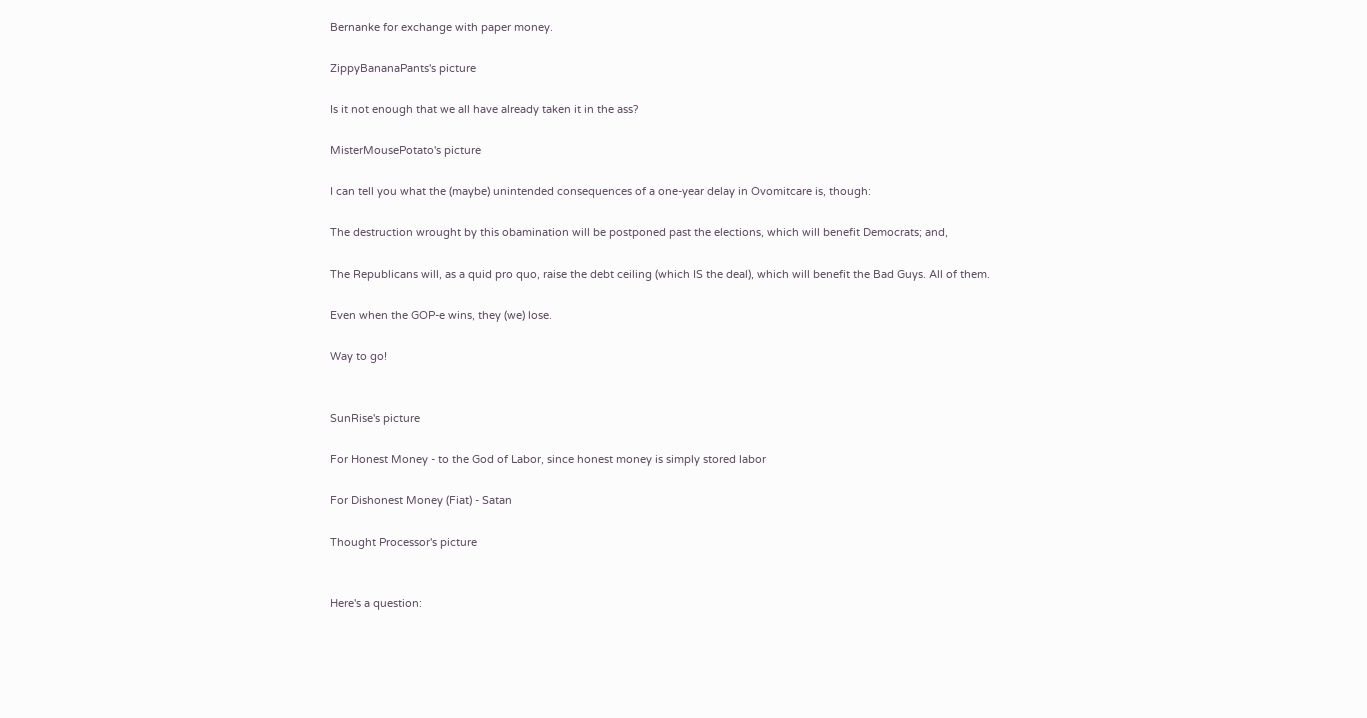Bernanke for exchange with paper money.

ZippyBananaPants's picture

Is it not enough that we all have already taken it in the ass?

MisterMousePotato's picture

I can tell you what the (maybe) unintended consequences of a one-year delay in Ovomitcare is, though:

The destruction wrought by this obamination will be postponed past the elections, which will benefit Democrats; and,

The Republicans will, as a quid pro quo, raise the debt ceiling (which IS the deal), which will benefit the Bad Guys. All of them.

Even when the GOP-e wins, they (we) lose.

Way to go!


SunRise's picture

For Honest Money - to the God of Labor, since honest money is simply stored labor

For Dishonest Money (Fiat) - Satan

Thought Processor's picture


Here's a question: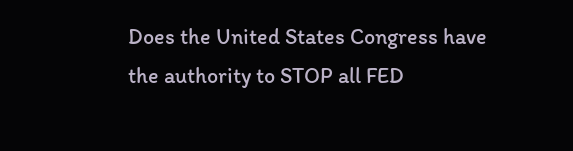Does the United States Congress have the authority to STOP all FED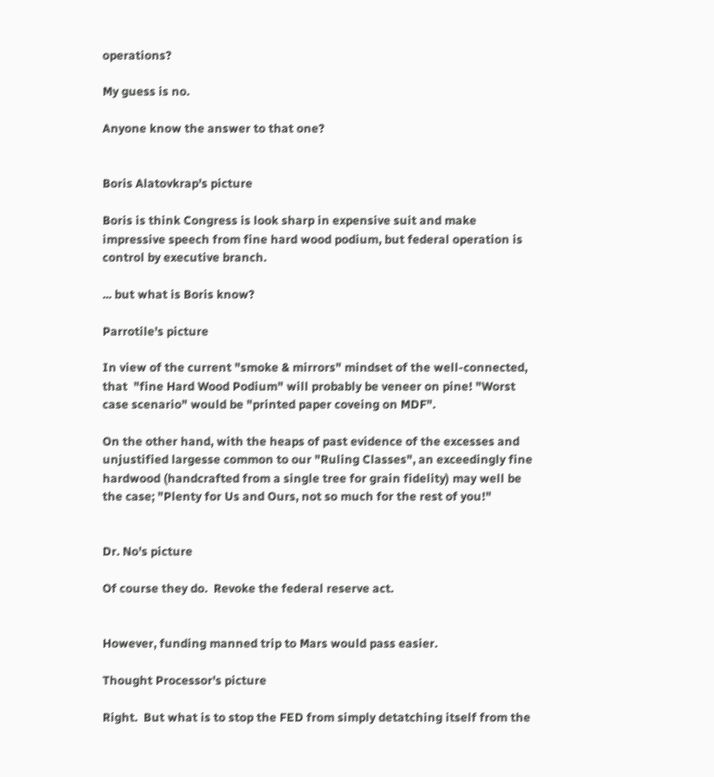operations?

My guess is no.

Anyone know the answer to that one?


Boris Alatovkrap's picture

Boris is think Congress is look sharp in expensive suit and make impressive speech from fine hard wood podium, but federal operation is control by executive branch.

... but what is Boris know?

Parrotile's picture

In view of the current "smoke & mirrors" mindset of the well-connected, that  "fine Hard Wood Podium" will probably be veneer on pine! "Worst case scenario" would be "printed paper coveing on MDF".

On the other hand, with the heaps of past evidence of the excesses and unjustified largesse common to our "Ruling Classes", an exceedingly fine hardwood (handcrafted from a single tree for grain fidelity) may well be the case; "Plenty for Us and Ours, not so much for the rest of you!"


Dr. No's picture

Of course they do.  Revoke the federal reserve act.


However, funding manned trip to Mars would pass easier.

Thought Processor's picture

Right.  But what is to stop the FED from simply detatching itself from the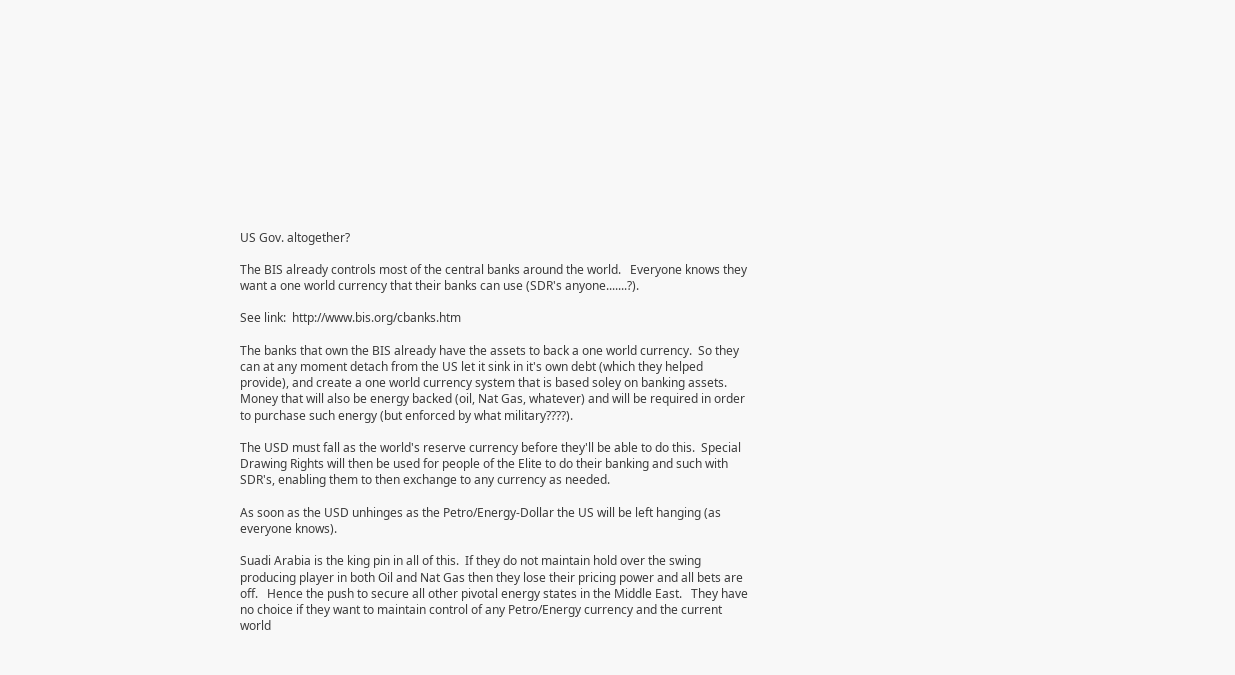US Gov. altogether?

The BIS already controls most of the central banks around the world.   Everyone knows they want a one world currency that their banks can use (SDR's anyone.......?).

See link:  http://www.bis.org/cbanks.htm

The banks that own the BIS already have the assets to back a one world currency.  So they can at any moment detach from the US let it sink in it's own debt (which they helped provide), and create a one world currency system that is based soley on banking assets.  Money that will also be energy backed (oil, Nat Gas, whatever) and will be required in order to purchase such energy (but enforced by what military????).

The USD must fall as the world's reserve currency before they'll be able to do this.  Special Drawing Rights will then be used for people of the Elite to do their banking and such with SDR's, enabling them to then exchange to any currency as needed.

As soon as the USD unhinges as the Petro/Energy-Dollar the US will be left hanging (as everyone knows).

Suadi Arabia is the king pin in all of this.  If they do not maintain hold over the swing producing player in both Oil and Nat Gas then they lose their pricing power and all bets are off.   Hence the push to secure all other pivotal energy states in the Middle East.   They have no choice if they want to maintain control of any Petro/Energy currency and the current world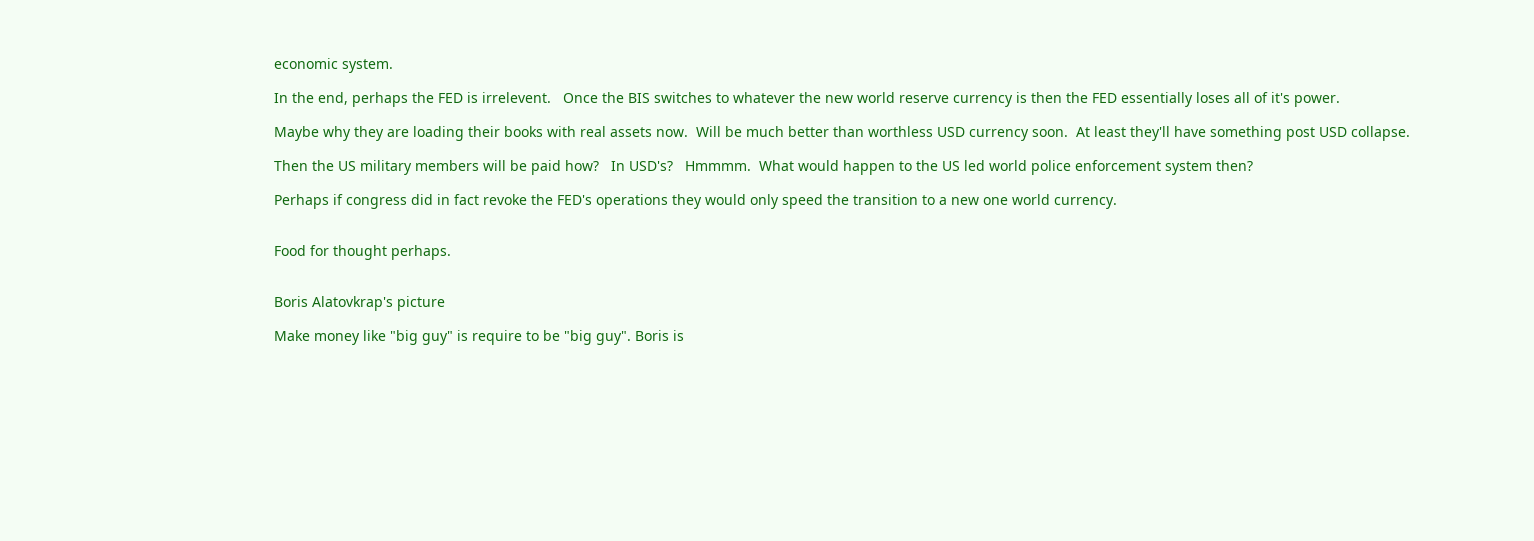economic system.

In the end, perhaps the FED is irrelevent.   Once the BIS switches to whatever the new world reserve currency is then the FED essentially loses all of it's power.

Maybe why they are loading their books with real assets now.  Will be much better than worthless USD currency soon.  At least they'll have something post USD collapse.

Then the US military members will be paid how?   In USD's?   Hmmmm.  What would happen to the US led world police enforcement system then?

Perhaps if congress did in fact revoke the FED's operations they would only speed the transition to a new one world currency.


Food for thought perhaps.


Boris Alatovkrap's picture

Make money like "big guy" is require to be "big guy". Boris is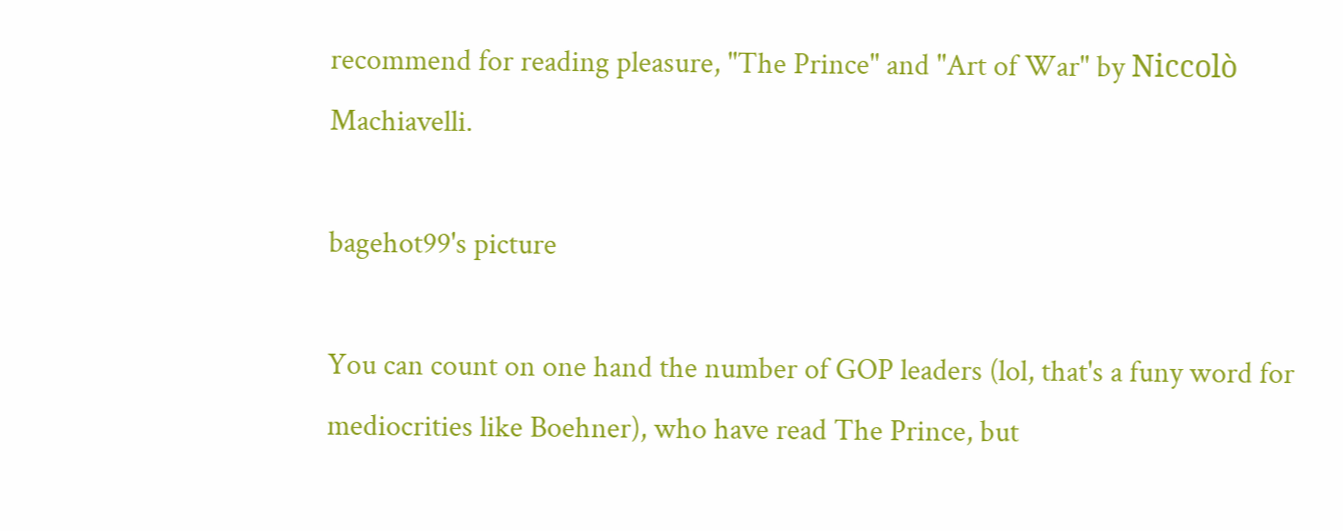recommend for reading pleasure, "The Prince" and "Art of War" by Niccolò Machiavelli.

bagehot99's picture

You can count on one hand the number of GOP leaders (lol, that's a funy word for mediocrities like Boehner), who have read The Prince, but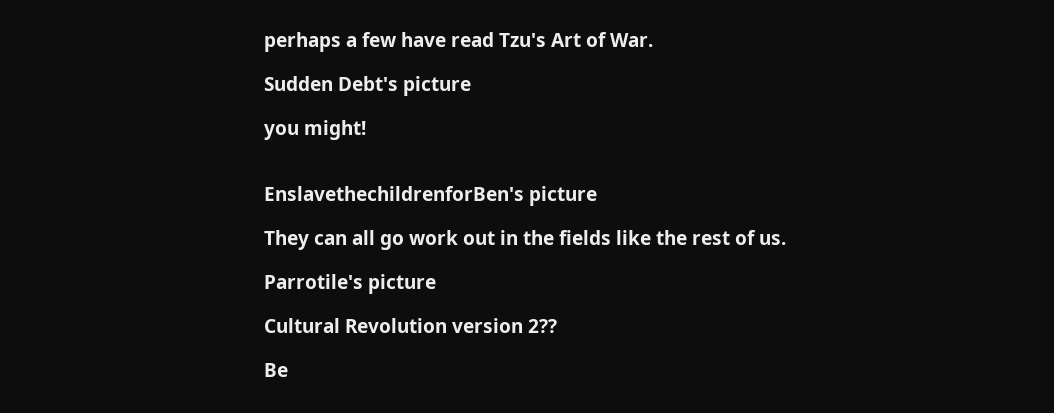perhaps a few have read Tzu's Art of War.

Sudden Debt's picture

you might!


EnslavethechildrenforBen's picture

They can all go work out in the fields like the rest of us.

Parrotile's picture

Cultural Revolution version 2??

Be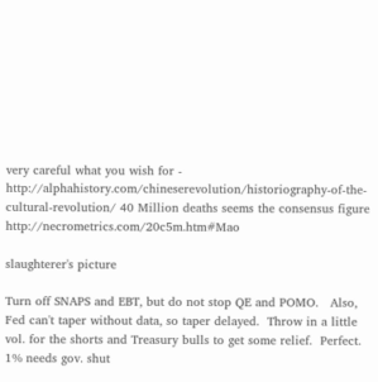very careful what you wish for - http://alphahistory.com/chineserevolution/historiography-of-the-cultural-revolution/ 40 Million deaths seems the consensus figure http://necrometrics.com/20c5m.htm#Mao

slaughterer's picture

Turn off SNAPS and EBT, but do not stop QE and POMO.   Also, Fed can't taper without data, so taper delayed.  Throw in a little vol. for the shorts and Treasury bulls to get some relief.  Perfect.  1% needs gov. shut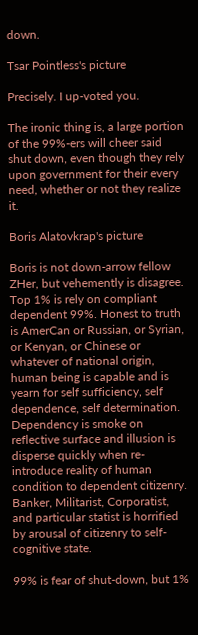down.

Tsar Pointless's picture

Precisely. I up-voted you.

The ironic thing is, a large portion of the 99%-ers will cheer said shut down, even though they rely upon government for their every need, whether or not they realize it.

Boris Alatovkrap's picture

Boris is not down-arrow fellow ZHer, but vehemently is disagree. Top 1% is rely on compliant dependent 99%. Honest to truth is AmerCan or Russian, or Syrian, or Kenyan, or Chinese or whatever of national origin, human being is capable and is yearn for self sufficiency, self dependence, self determination. Dependency is smoke on reflective surface and illusion is disperse quickly when re-introduce reality of human condition to dependent citizenry. Banker, Militarist, Corporatist, and particular statist is horrified by arousal of citizenry to self-cognitive state.

99% is fear of shut-down, but 1%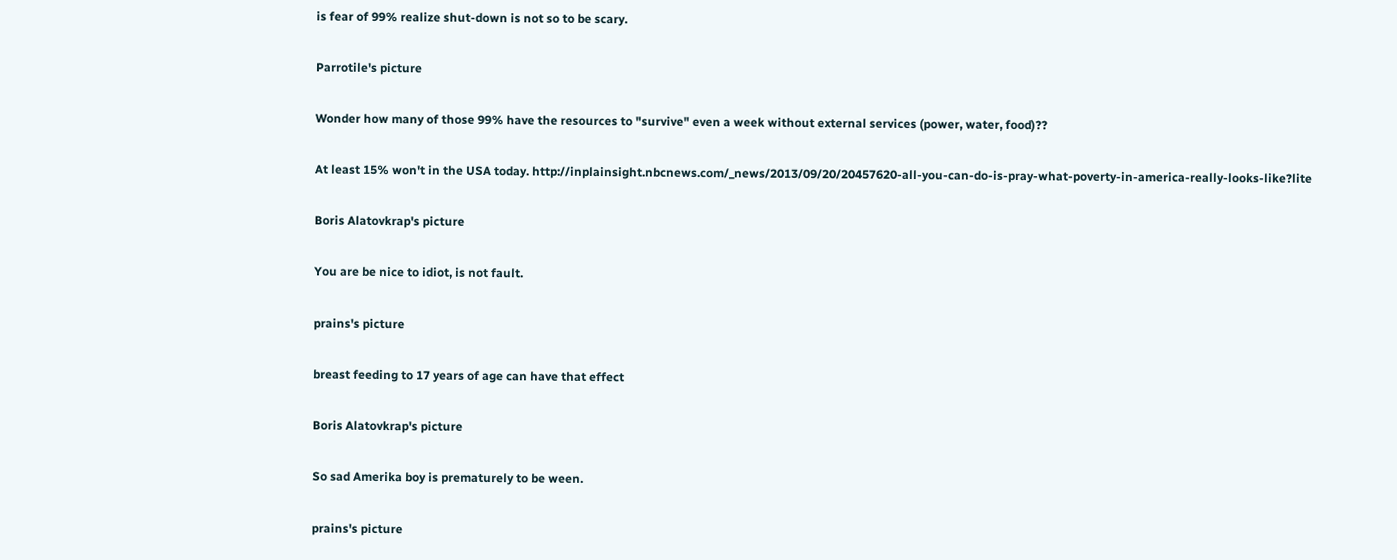is fear of 99% realize shut-down is not so to be scary.

Parrotile's picture

Wonder how many of those 99% have the resources to "survive" even a week without external services (power, water, food)??

At least 15% won't in the USA today. http://inplainsight.nbcnews.com/_news/2013/09/20/20457620-all-you-can-do-is-pray-what-poverty-in-america-really-looks-like?lite

Boris Alatovkrap's picture

You are be nice to idiot, is not fault.

prains's picture

breast feeding to 17 years of age can have that effect

Boris Alatovkrap's picture

So sad Amerika boy is prematurely to be ween.

prains's picture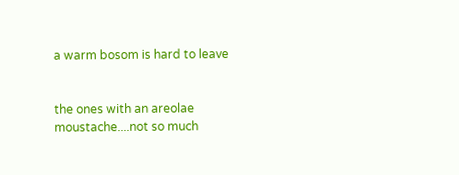a warm bosom is hard to leave


the ones with an areolae moustache....not so much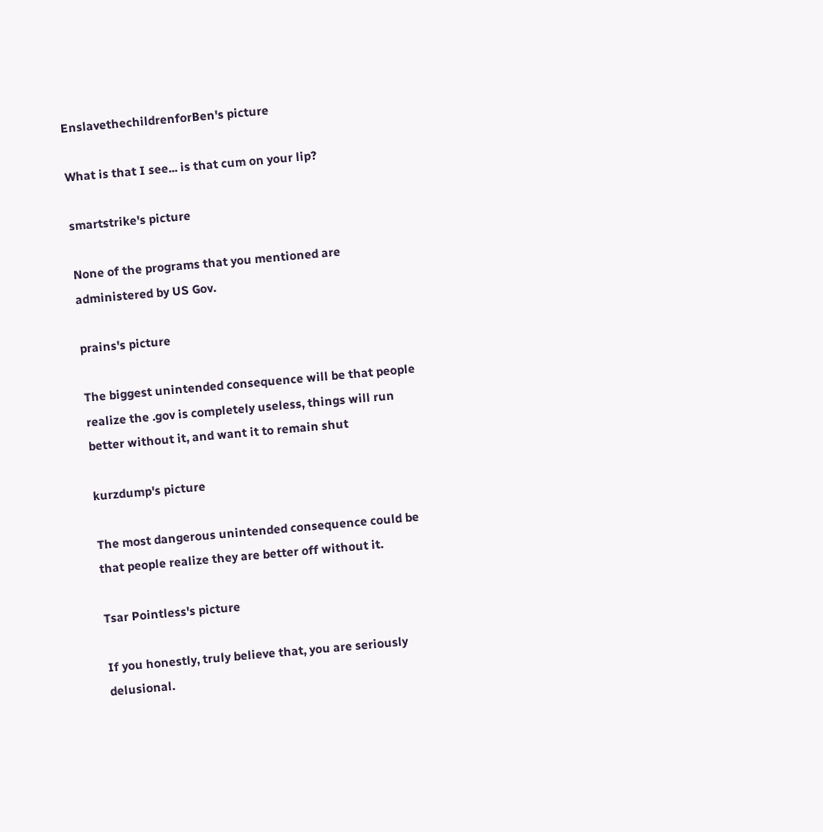EnslavethechildrenforBen's picture

What is that I see... is that cum on your lip?

smartstrike's picture

None of the programs that you mentioned are administered by US Gov.

prains's picture

The biggest unintended consequence will be that people realize the .gov is completely useless, things will run better without it, and want it to remain shut

kurzdump's picture

The most dangerous unintended consequence could be that people realize they are better off without it.

Tsar Pointless's picture

If you honestly, truly believe that, you are seriously delusional.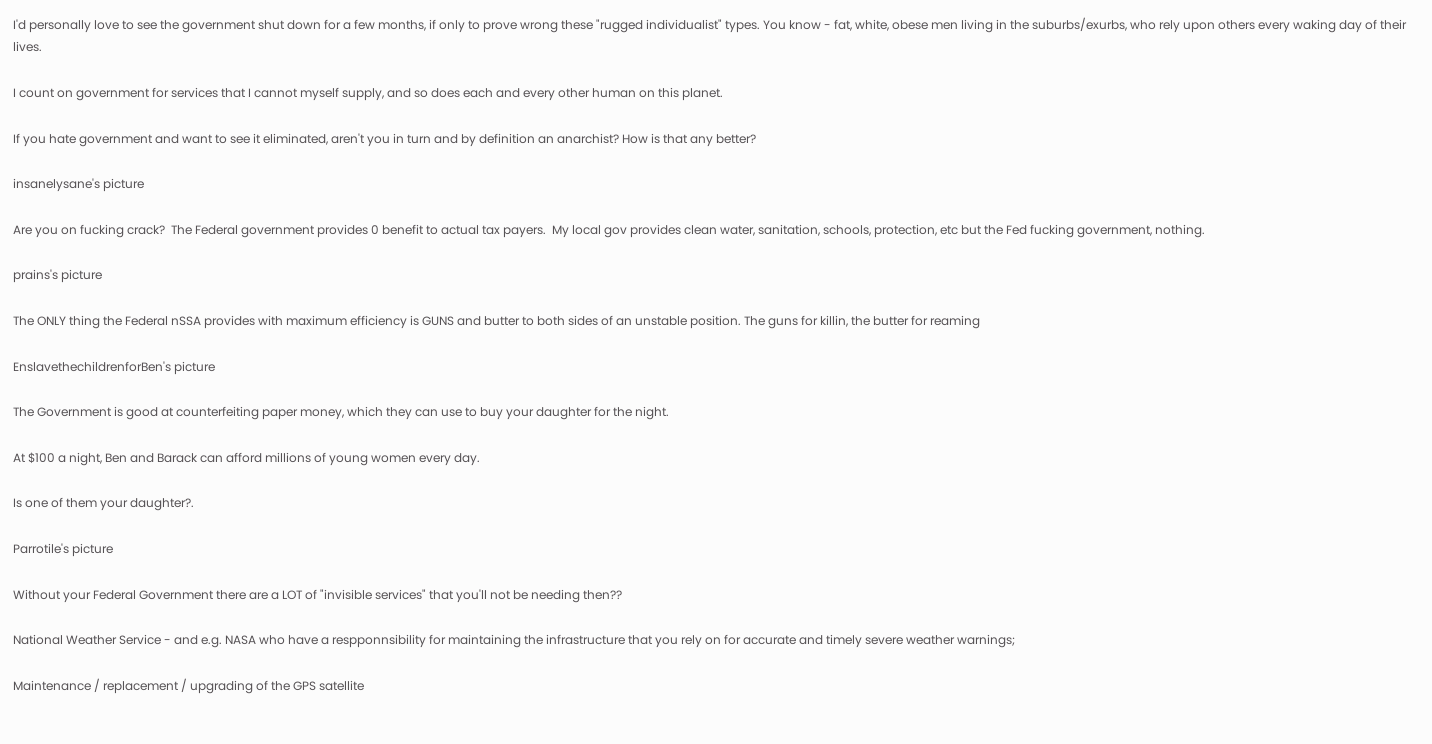I'd personally love to see the government shut down for a few months, if only to prove wrong these "rugged individualist" types. You know - fat, white, obese men living in the suburbs/exurbs, who rely upon others every waking day of their lives.

I count on government for services that I cannot myself supply, and so does each and every other human on this planet.

If you hate government and want to see it eliminated, aren't you in turn and by definition an anarchist? How is that any better?

insanelysane's picture

Are you on fucking crack?  The Federal government provides 0 benefit to actual tax payers.  My local gov provides clean water, sanitation, schools, protection, etc but the Fed fucking government, nothing.

prains's picture

The ONLY thing the Federal nSSA provides with maximum efficiency is GUNS and butter to both sides of an unstable position. The guns for killin, the butter for reaming

EnslavethechildrenforBen's picture

The Government is good at counterfeiting paper money, which they can use to buy your daughter for the night.

At $100 a night, Ben and Barack can afford millions of young women every day.

Is one of them your daughter?.

Parrotile's picture

Without your Federal Government there are a LOT of "invisible services" that you'll not be needing then??

National Weather Service - and e.g. NASA who have a respponnsibility for maintaining the infrastructure that you rely on for accurate and timely severe weather warnings;

Maintenance / replacement / upgrading of the GPS satellite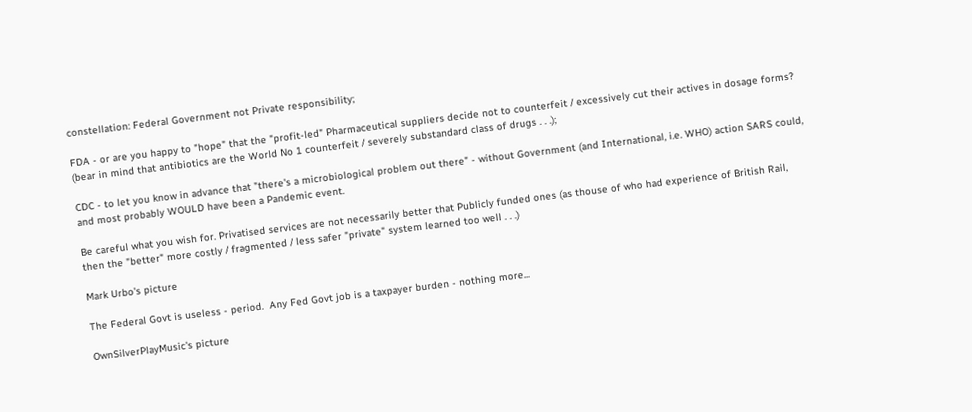constellation: Federal Government not Private responsibility;

FDA - or are you happy to "hope" that the "profit-led" Pharmaceutical suppliers decide not to counterfeit / excessively cut their actives in dosage forms? (bear in mind that antibiotics are the World No 1 counterfeit / severely substandard class of drugs . . .);

CDC - to let you know in advance that "there's a microbiological problem out there" - without Government (and International, i.e. WHO) action SARS could, and most probably WOULD have been a Pandemic event.

Be careful what you wish for. Privatised services are not necessarily better that Publicly funded ones (as thouse of who had experience of British Rail, then the "better" more costly / fragmented / less safer "private" system learned too well . . .)

Mark Urbo's picture

The Federal Govt is useless - period.  Any Fed Govt job is a taxpayer burden - nothing more...

OwnSilverPlayMusic's picture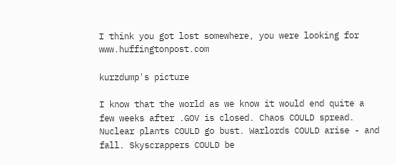I think you got lost somewhere, you were looking for www.huffingtonpost.com

kurzdump's picture

I know that the world as we know it would end quite a few weeks after .GOV is closed. Chaos COULD spread. Nuclear plants COULD go bust. Warlords COULD arise - and fall. Skyscrappers COULD be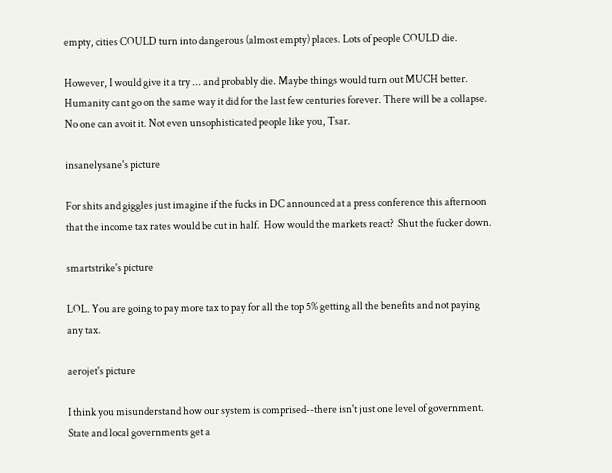empty, cities COULD turn into dangerous (almost empty) places. Lots of people COULD die.

However, I would give it a try ... and probably die. Maybe things would turn out MUCH better. Humanity cant go on the same way it did for the last few centuries forever. There will be a collapse. No one can avoit it. Not even unsophisticated people like you, Tsar.

insanelysane's picture

For shits and giggles just imagine if the fucks in DC announced at a press conference this afternoon that the income tax rates would be cut in half.  How would the markets react?  Shut the fucker down.

smartstrike's picture

LOL. You are going to pay more tax to pay for all the top 5% getting all the benefits and not paying any tax.

aerojet's picture

I think you misunderstand how our system is comprised--there isn't just one level of government.  State and local governments get a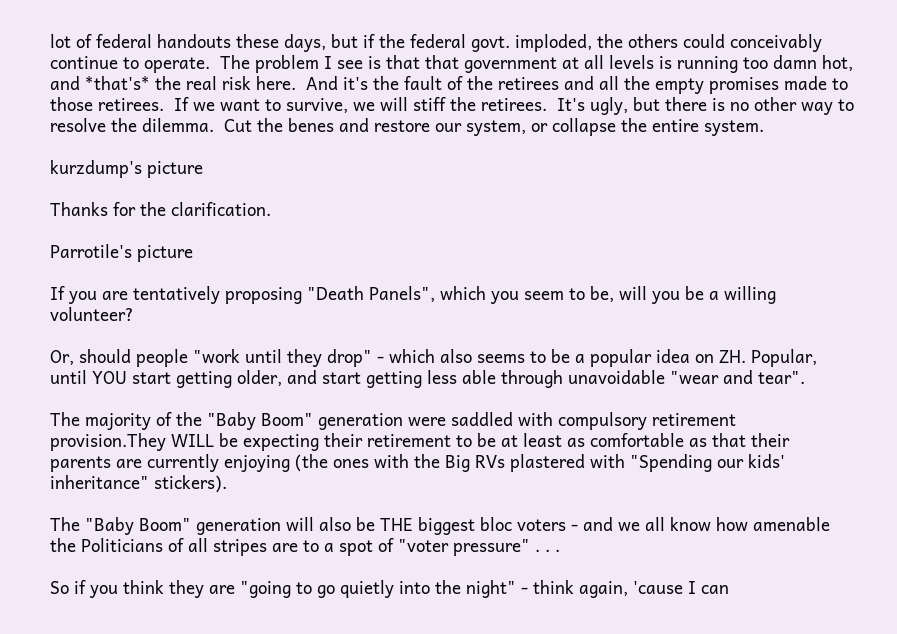lot of federal handouts these days, but if the federal govt. imploded, the others could conceivably continue to operate.  The problem I see is that that government at all levels is running too damn hot, and *that's* the real risk here.  And it's the fault of the retirees and all the empty promises made to those retirees.  If we want to survive, we will stiff the retirees.  It's ugly, but there is no other way to resolve the dilemma.  Cut the benes and restore our system, or collapse the entire system.

kurzdump's picture

Thanks for the clarification.

Parrotile's picture

If you are tentatively proposing "Death Panels", which you seem to be, will you be a willing volunteer?

Or, should people "work until they drop" - which also seems to be a popular idea on ZH. Popular, until YOU start getting older, and start getting less able through unavoidable "wear and tear".

The majority of the "Baby Boom" generation were saddled with compulsory retirement provision.They WILL be expecting their retirement to be at least as comfortable as that their parents are currently enjoying (the ones with the Big RVs plastered with "Spending our kids' inheritance" stickers).

The "Baby Boom" generation will also be THE biggest bloc voters - and we all know how amenable the Politicians of all stripes are to a spot of "voter pressure" . . .

So if you think they are "going to go quietly into the night" - think again, 'cause I can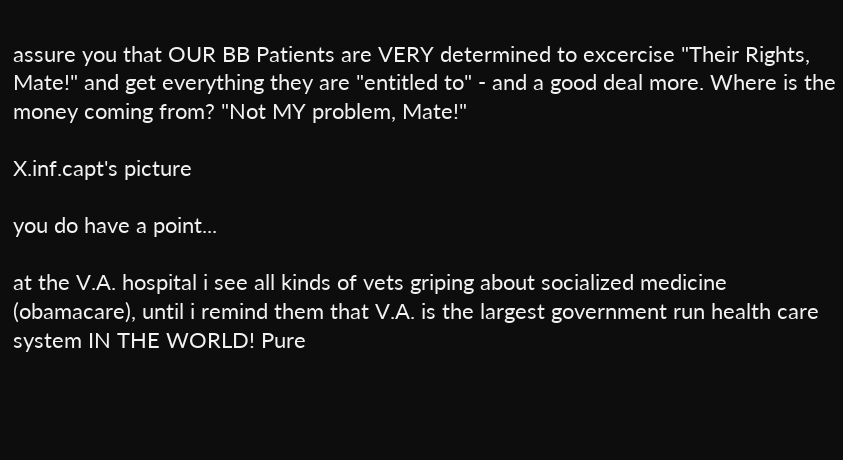assure you that OUR BB Patients are VERY determined to excercise "Their Rights, Mate!" and get everything they are "entitled to" - and a good deal more. Where is the money coming from? "Not MY problem, Mate!"

X.inf.capt's picture

you do have a point...

at the V.A. hospital i see all kinds of vets griping about socialized medicine (obamacare), until i remind them that V.A. is the largest government run health care system IN THE WORLD! Pure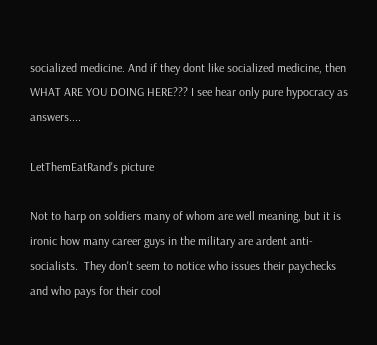socialized medicine. And if they dont like socialized medicine, then WHAT ARE YOU DOING HERE??? I see hear only pure hypocracy as answers....

LetThemEatRand's picture

Not to harp on soldiers many of whom are well meaning, but it is ironic how many career guys in the military are ardent anti-socialists.  They don't seem to notice who issues their paychecks and who pays for their cool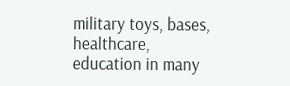military toys, bases, healthcare, education in many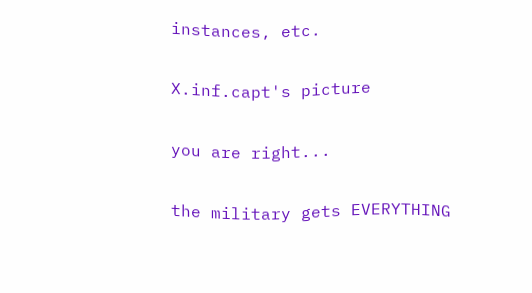instances, etc.

X.inf.capt's picture

you are right...

the military gets EVERYTHING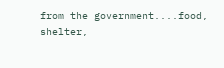from the government....food, shelter,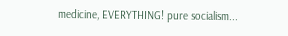medicine, EVERYTHING! pure socialism...